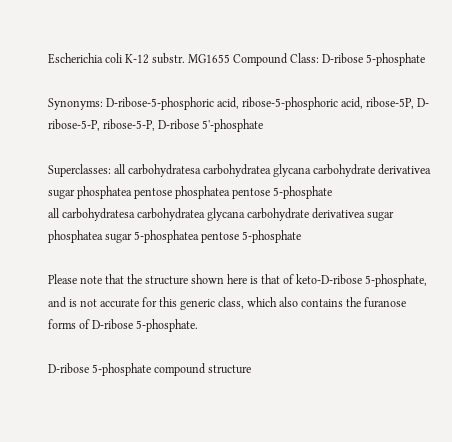Escherichia coli K-12 substr. MG1655 Compound Class: D-ribose 5-phosphate

Synonyms: D-ribose-5-phosphoric acid, ribose-5-phosphoric acid, ribose-5P, D-ribose-5-P, ribose-5-P, D-ribose 5'-phosphate

Superclasses: all carbohydratesa carbohydratea glycana carbohydrate derivativea sugar phosphatea pentose phosphatea pentose 5-phosphate
all carbohydratesa carbohydratea glycana carbohydrate derivativea sugar phosphatea sugar 5-phosphatea pentose 5-phosphate

Please note that the structure shown here is that of keto-D-ribose 5-phosphate, and is not accurate for this generic class, which also contains the furanose forms of D-ribose 5-phosphate.

D-ribose 5-phosphate compound structure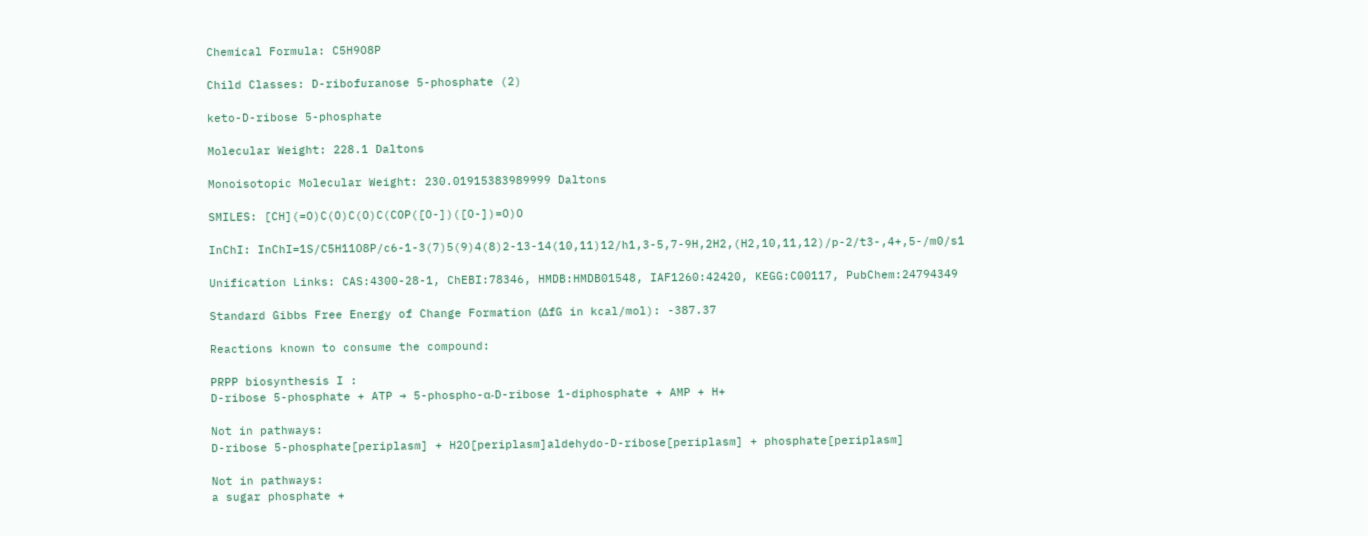Chemical Formula: C5H9O8P

Child Classes: D-ribofuranose 5-phosphate (2)

keto-D-ribose 5-phosphate

Molecular Weight: 228.1 Daltons

Monoisotopic Molecular Weight: 230.01915383989999 Daltons

SMILES: [CH](=O)C(O)C(O)C(COP([O-])([O-])=O)O

InChI: InChI=1S/C5H11O8P/c6-1-3(7)5(9)4(8)2-13-14(10,11)12/h1,3-5,7-9H,2H2,(H2,10,11,12)/p-2/t3-,4+,5-/m0/s1

Unification Links: CAS:4300-28-1, ChEBI:78346, HMDB:HMDB01548, IAF1260:42420, KEGG:C00117, PubChem:24794349

Standard Gibbs Free Energy of Change Formation (ΔfG in kcal/mol): -387.37

Reactions known to consume the compound:

PRPP biosynthesis I :
D-ribose 5-phosphate + ATP → 5-phospho-α-D-ribose 1-diphosphate + AMP + H+

Not in pathways:
D-ribose 5-phosphate[periplasm] + H2O[periplasm]aldehydo-D-ribose[periplasm] + phosphate[periplasm]

Not in pathways:
a sugar phosphate +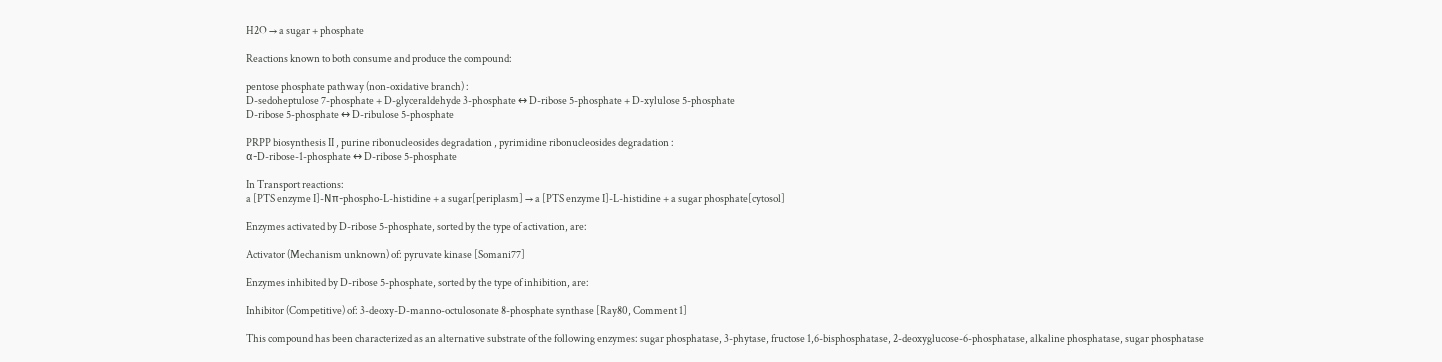H2O → a sugar + phosphate

Reactions known to both consume and produce the compound:

pentose phosphate pathway (non-oxidative branch) :
D-sedoheptulose 7-phosphate + D-glyceraldehyde 3-phosphate ↔ D-ribose 5-phosphate + D-xylulose 5-phosphate
D-ribose 5-phosphate ↔ D-ribulose 5-phosphate

PRPP biosynthesis II , purine ribonucleosides degradation , pyrimidine ribonucleosides degradation :
α-D-ribose-1-phosphate ↔ D-ribose 5-phosphate

In Transport reactions:
a [PTS enzyme I]-Nπ-phospho-L-histidine + a sugar[periplasm] → a [PTS enzyme I]-L-histidine + a sugar phosphate[cytosol]

Enzymes activated by D-ribose 5-phosphate, sorted by the type of activation, are:

Activator (Mechanism unknown) of: pyruvate kinase [Somani77]

Enzymes inhibited by D-ribose 5-phosphate, sorted by the type of inhibition, are:

Inhibitor (Competitive) of: 3-deoxy-D-manno-octulosonate 8-phosphate synthase [Ray80, Comment 1]

This compound has been characterized as an alternative substrate of the following enzymes: sugar phosphatase, 3-phytase, fructose 1,6-bisphosphatase, 2-deoxyglucose-6-phosphatase, alkaline phosphatase, sugar phosphatase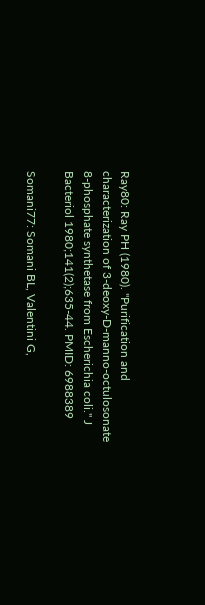Ray80: Ray PH (1980). "Purification and characterization of 3-deoxy-D-manno-octulosonate 8-phosphate synthetase from Escherichia coli." J Bacteriol 1980;141(2);635-44. PMID: 6988389

Somani77: Somani BL, Valentini G,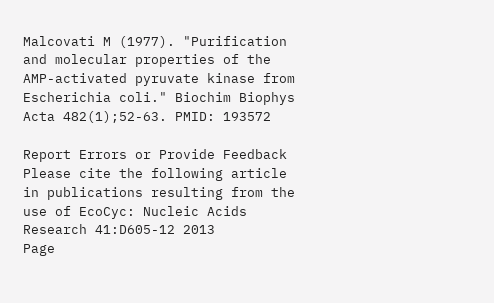Malcovati M (1977). "Purification and molecular properties of the AMP-activated pyruvate kinase from Escherichia coli." Biochim Biophys Acta 482(1);52-63. PMID: 193572

Report Errors or Provide Feedback
Please cite the following article in publications resulting from the use of EcoCyc: Nucleic Acids Research 41:D605-12 2013
Page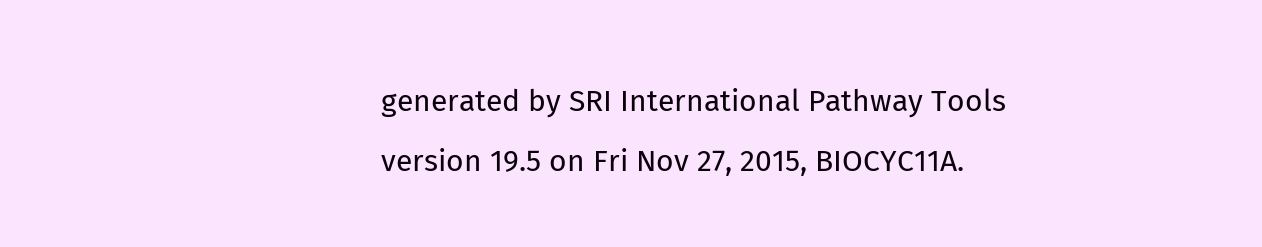generated by SRI International Pathway Tools version 19.5 on Fri Nov 27, 2015, BIOCYC11A.